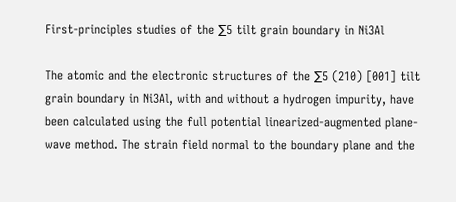First-principles studies of the ∑5 tilt grain boundary in Ni3Al

The atomic and the electronic structures of the ∑5 (210) [001] tilt grain boundary in Ni3Al, with and without a hydrogen impurity, have been calculated using the full potential linearized-augmented plane-wave method. The strain field normal to the boundary plane and the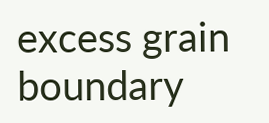excess grain boundary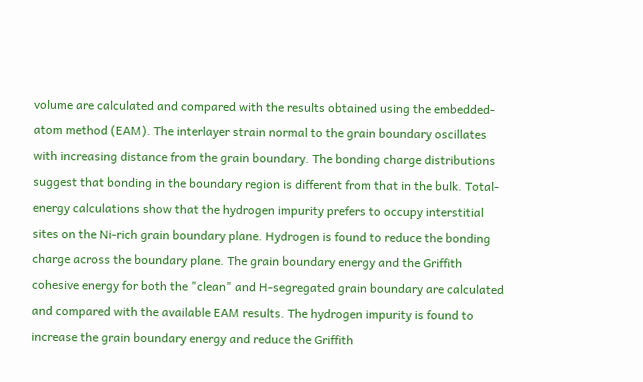volume are calculated and compared with the results obtained using the embedded-atom method (EAM). The interlayer strain normal to the grain boundary oscillates with increasing distance from the grain boundary. The bonding charge distributions suggest that bonding in the boundary region is different from that in the bulk. Total-energy calculations show that the hydrogen impurity prefers to occupy interstitial sites on the Ni-rich grain boundary plane. Hydrogen is found to reduce the bonding charge across the boundary plane. The grain boundary energy and the Griffith cohesive energy for both the "clean" and H-segregated grain boundary are calculated and compared with the available EAM results. The hydrogen impurity is found to increase the grain boundary energy and reduce the Griffith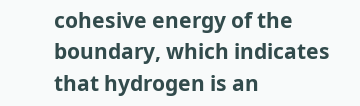cohesive energy of the boundary, which indicates that hydrogen is an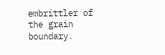embrittler of the grain boundary.